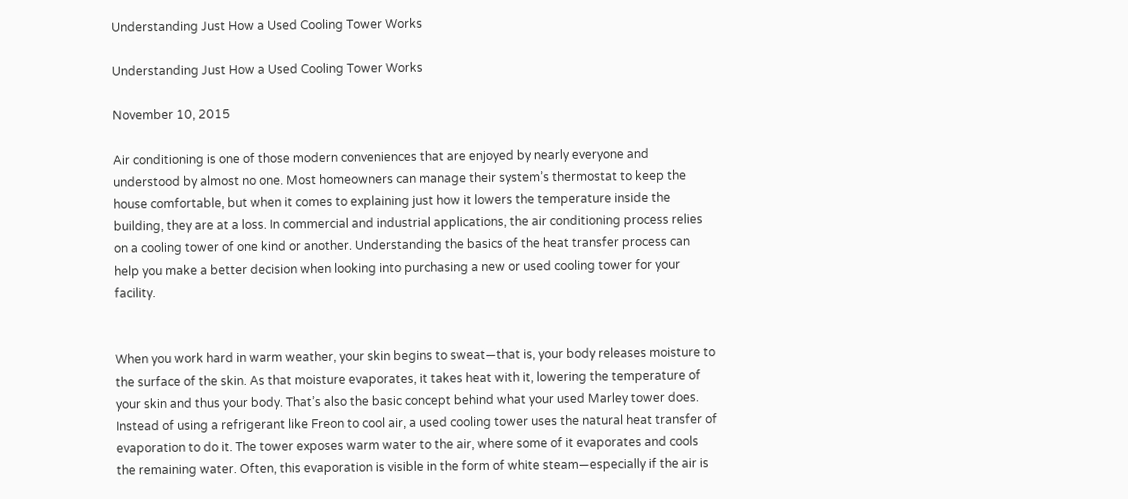Understanding Just How a Used Cooling Tower Works

Understanding Just How a Used Cooling Tower Works

November 10, 2015

Air conditioning is one of those modern conveniences that are enjoyed by nearly everyone and understood by almost no one. Most homeowners can manage their system’s thermostat to keep the house comfortable, but when it comes to explaining just how it lowers the temperature inside the building, they are at a loss. In commercial and industrial applications, the air conditioning process relies on a cooling tower of one kind or another. Understanding the basics of the heat transfer process can help you make a better decision when looking into purchasing a new or used cooling tower for your facility.


When you work hard in warm weather, your skin begins to sweat—that is, your body releases moisture to the surface of the skin. As that moisture evaporates, it takes heat with it, lowering the temperature of your skin and thus your body. That’s also the basic concept behind what your used Marley tower does. Instead of using a refrigerant like Freon to cool air, a used cooling tower uses the natural heat transfer of evaporation to do it. The tower exposes warm water to the air, where some of it evaporates and cools the remaining water. Often, this evaporation is visible in the form of white steam—especially if the air is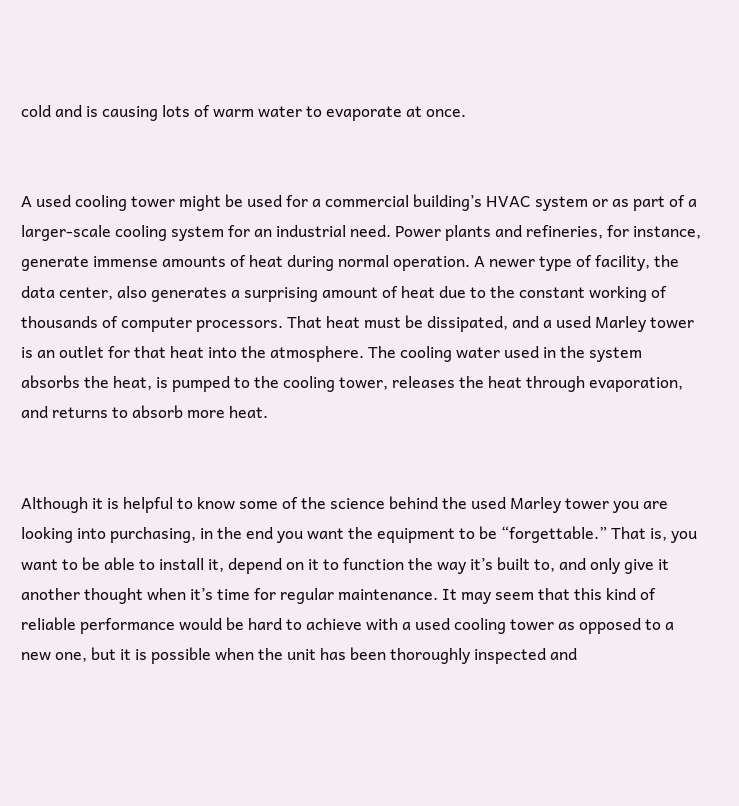cold and is causing lots of warm water to evaporate at once.


A used cooling tower might be used for a commercial building’s HVAC system or as part of a larger-scale cooling system for an industrial need. Power plants and refineries, for instance, generate immense amounts of heat during normal operation. A newer type of facility, the data center, also generates a surprising amount of heat due to the constant working of thousands of computer processors. That heat must be dissipated, and a used Marley tower is an outlet for that heat into the atmosphere. The cooling water used in the system absorbs the heat, is pumped to the cooling tower, releases the heat through evaporation, and returns to absorb more heat.


Although it is helpful to know some of the science behind the used Marley tower you are looking into purchasing, in the end you want the equipment to be “forgettable.” That is, you want to be able to install it, depend on it to function the way it’s built to, and only give it another thought when it’s time for regular maintenance. It may seem that this kind of reliable performance would be hard to achieve with a used cooling tower as opposed to a new one, but it is possible when the unit has been thoroughly inspected and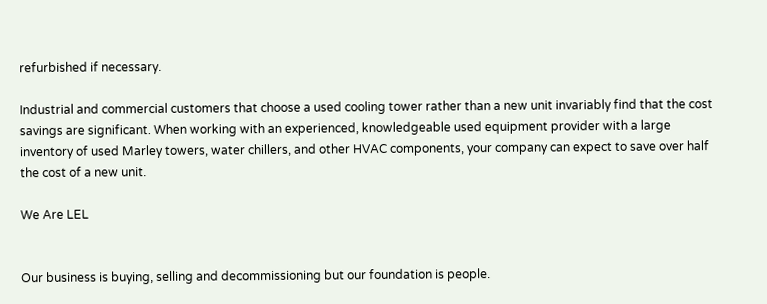refurbished if necessary.

Industrial and commercial customers that choose a used cooling tower rather than a new unit invariably find that the cost savings are significant. When working with an experienced, knowledgeable used equipment provider with a large inventory of used Marley towers, water chillers, and other HVAC components, your company can expect to save over half the cost of a new unit.

We Are LEL


Our business is buying, selling and decommissioning but our foundation is people.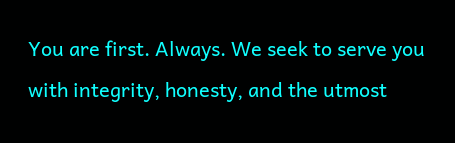You are first. Always. We seek to serve you with integrity, honesty, and the utmost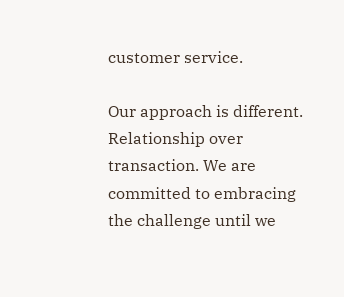customer service.

Our approach is different. Relationship over transaction. We are committed to embracing the challenge until we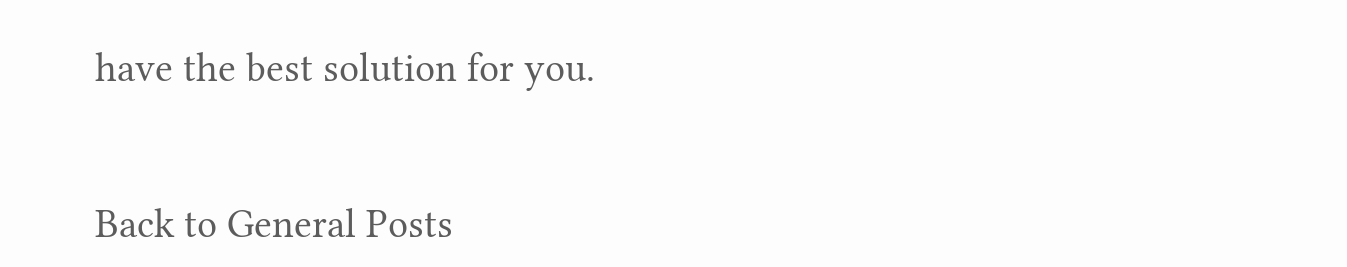have the best solution for you.


Back to General Posts